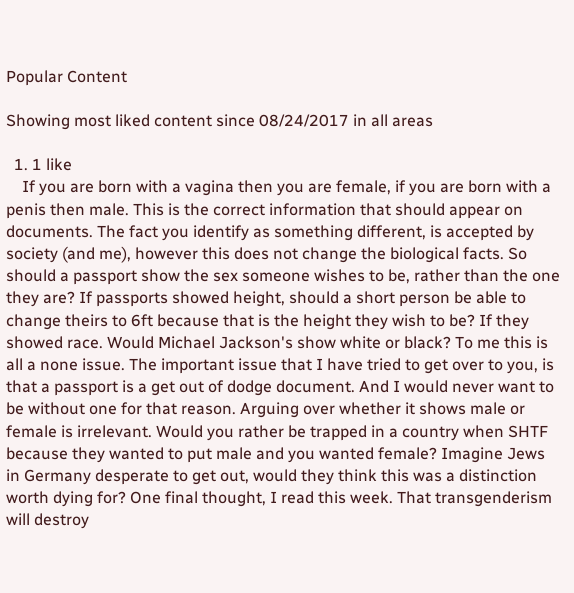Popular Content

Showing most liked content since 08/24/2017 in all areas

  1. 1 like
    If you are born with a vagina then you are female, if you are born with a penis then male. This is the correct information that should appear on documents. The fact you identify as something different, is accepted by society (and me), however this does not change the biological facts. So should a passport show the sex someone wishes to be, rather than the one they are? If passports showed height, should a short person be able to change theirs to 6ft because that is the height they wish to be? If they showed race. Would Michael Jackson's show white or black? To me this is all a none issue. The important issue that I have tried to get over to you, is that a passport is a get out of dodge document. And I would never want to be without one for that reason. Arguing over whether it shows male or female is irrelevant. Would you rather be trapped in a country when SHTF because they wanted to put male and you wanted female? Imagine Jews in Germany desperate to get out, would they think this was a distinction worth dying for? One final thought, I read this week. That transgenderism will destroy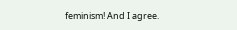feminism! And I agree.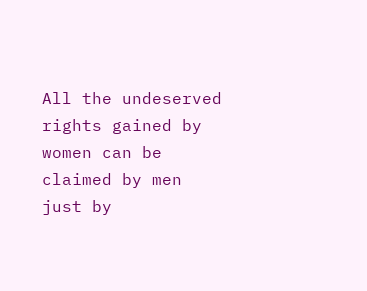All the undeserved rights gained by women can be claimed by men just by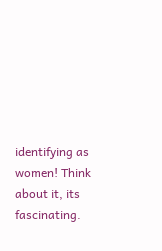identifying as women! Think about it, its fascinating.